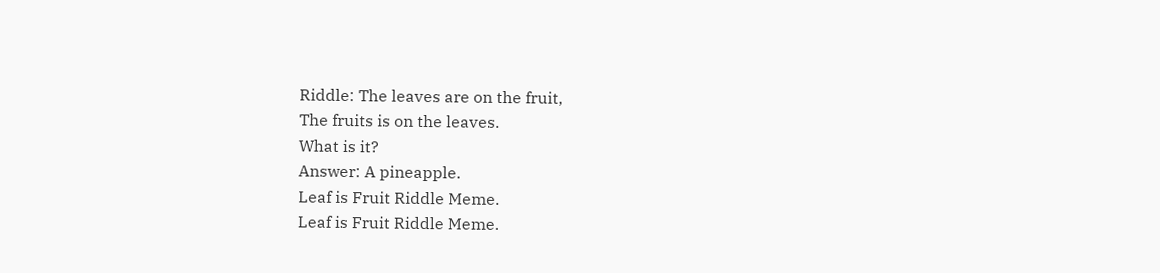Riddle: The leaves are on the fruit,
The fruits is on the leaves.
What is it?
Answer: A pineapple.
Leaf is Fruit Riddle Meme.
Leaf is Fruit Riddle Meme.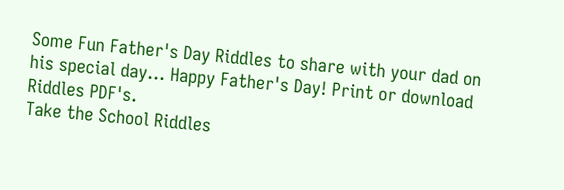Some Fun Father's Day Riddles to share with your dad on his special day... Happy Father's Day! Print or download Riddles PDF's.
Take the School Riddles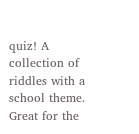quiz! A collection of riddles with a school theme. Great for the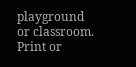playground or classroom. Print or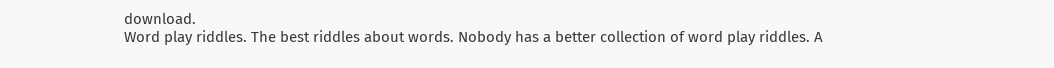download.
Word play riddles. The best riddles about words. Nobody has a better collection of word play riddles. A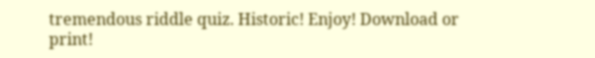tremendous riddle quiz. Historic! Enjoy! Download or print!